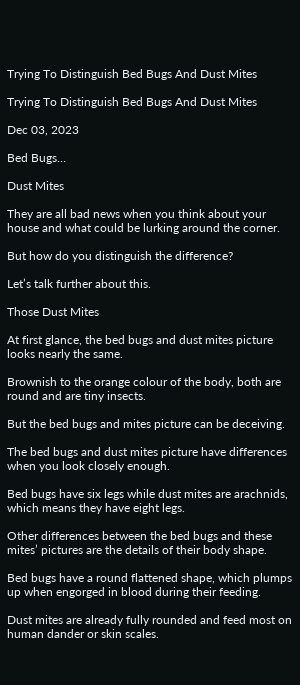Trying To Distinguish Bed Bugs And Dust Mites

Trying To Distinguish Bed Bugs And Dust Mites

Dec 03, 2023

Bed Bugs…

Dust Mites

They are all bad news when you think about your house and what could be lurking around the corner.

But how do you distinguish the difference?

Let’s talk further about this.

Those Dust Mites

At first glance, the bed bugs and dust mites picture looks nearly the same.

Brownish to the orange colour of the body, both are round and are tiny insects.

But the bed bugs and mites picture can be deceiving.

The bed bugs and dust mites picture have differences when you look closely enough.

Bed bugs have six legs while dust mites are arachnids, which means they have eight legs.

Other differences between the bed bugs and these mites’ pictures are the details of their body shape.

Bed bugs have a round flattened shape, which plumps up when engorged in blood during their feeding.

Dust mites are already fully rounded and feed most on human dander or skin scales.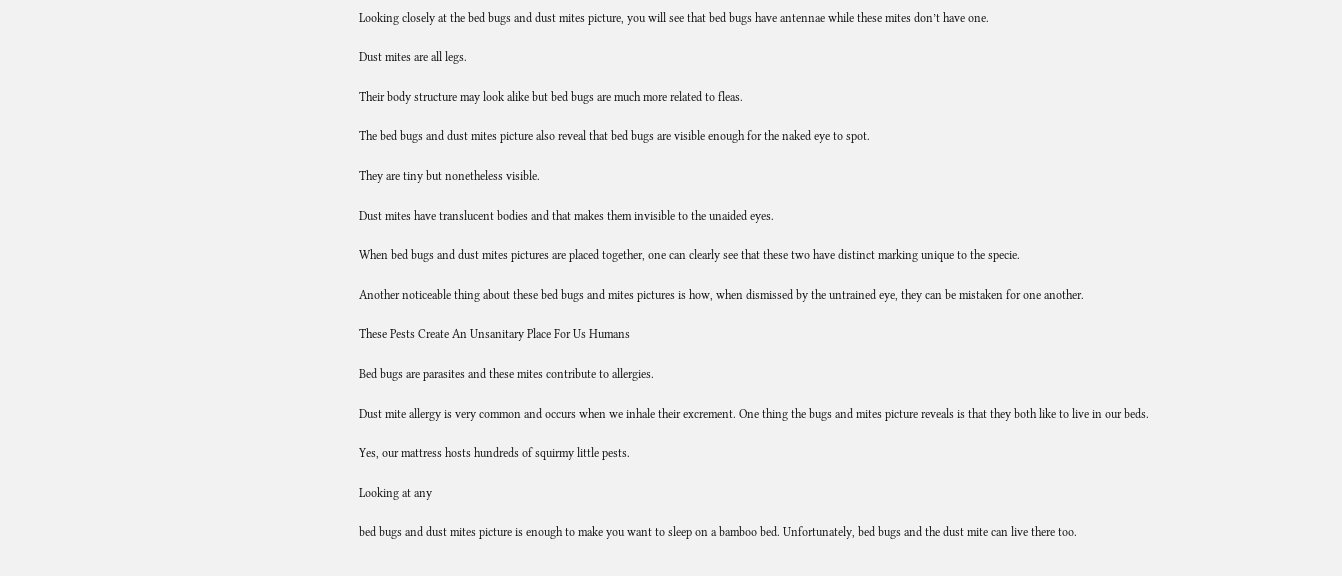Looking closely at the bed bugs and dust mites picture, you will see that bed bugs have antennae while these mites don’t have one.

Dust mites are all legs.

Their body structure may look alike but bed bugs are much more related to fleas.

The bed bugs and dust mites picture also reveal that bed bugs are visible enough for the naked eye to spot.

They are tiny but nonetheless visible.

Dust mites have translucent bodies and that makes them invisible to the unaided eyes.

When bed bugs and dust mites pictures are placed together, one can clearly see that these two have distinct marking unique to the specie.

Another noticeable thing about these bed bugs and mites pictures is how, when dismissed by the untrained eye, they can be mistaken for one another.

These Pests Create An Unsanitary Place For Us Humans

Bed bugs are parasites and these mites contribute to allergies.

Dust mite allergy is very common and occurs when we inhale their excrement. One thing the bugs and mites picture reveals is that they both like to live in our beds.

Yes, our mattress hosts hundreds of squirmy little pests.

Looking at any

bed bugs and dust mites picture is enough to make you want to sleep on a bamboo bed. Unfortunately, bed bugs and the dust mite can live there too.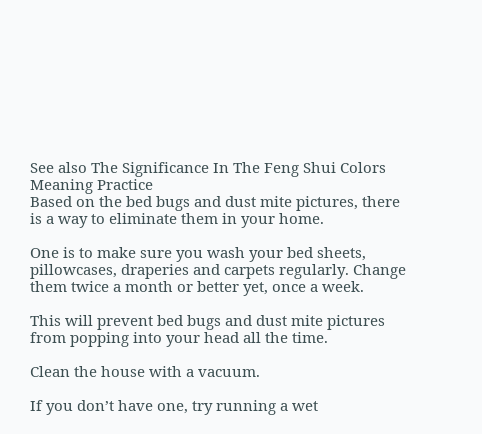See also The Significance In The Feng Shui Colors Meaning Practice
Based on the bed bugs and dust mite pictures, there is a way to eliminate them in your home.

One is to make sure you wash your bed sheets, pillowcases, draperies and carpets regularly. Change them twice a month or better yet, once a week.

This will prevent bed bugs and dust mite pictures from popping into your head all the time.

Clean the house with a vacuum.

If you don’t have one, try running a wet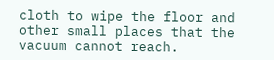cloth to wipe the floor and other small places that the vacuum cannot reach.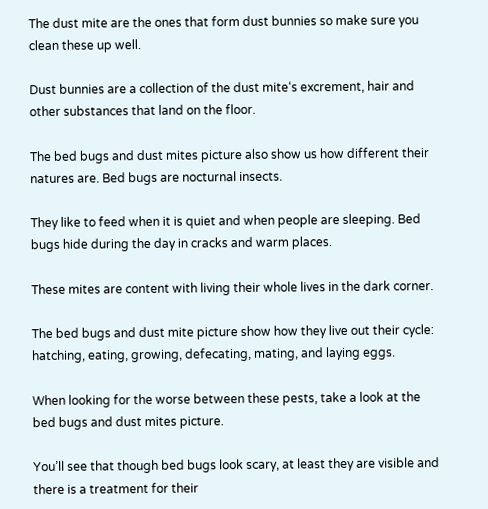The dust mite are the ones that form dust bunnies so make sure you clean these up well.

Dust bunnies are a collection of the dust mite‘s excrement, hair and other substances that land on the floor.

The bed bugs and dust mites picture also show us how different their natures are. Bed bugs are nocturnal insects.

They like to feed when it is quiet and when people are sleeping. Bed bugs hide during the day in cracks and warm places.

These mites are content with living their whole lives in the dark corner.

The bed bugs and dust mite picture show how they live out their cycle: hatching, eating, growing, defecating, mating, and laying eggs.

When looking for the worse between these pests, take a look at the bed bugs and dust mites picture.

You’ll see that though bed bugs look scary, at least they are visible and there is a treatment for their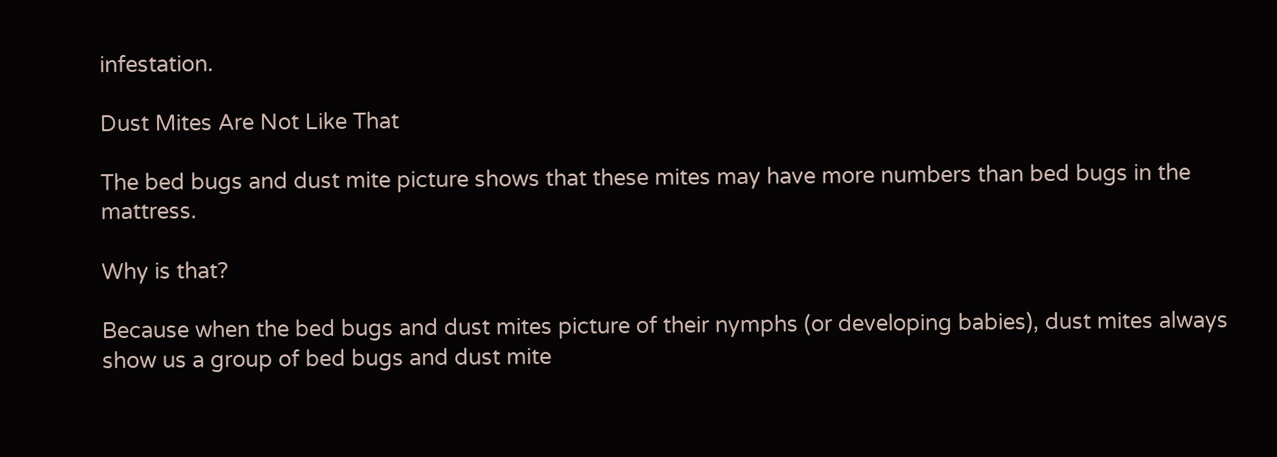infestation.

Dust Mites Are Not Like That

The bed bugs and dust mite picture shows that these mites may have more numbers than bed bugs in the mattress.

Why is that?

Because when the bed bugs and dust mites picture of their nymphs (or developing babies), dust mites always show us a group of bed bugs and dust mite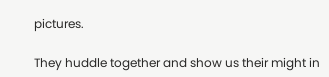pictures.

They huddle together and show us their might in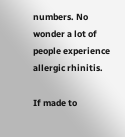numbers. No wonder a lot of people experience allergic rhinitis.

If made to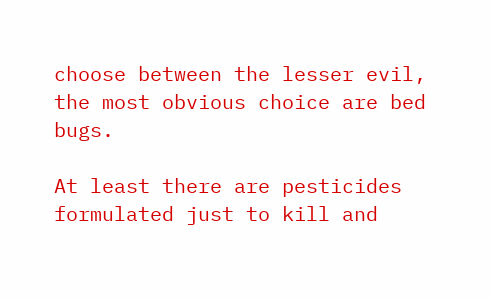choose between the lesser evil, the most obvious choice are bed bugs.

At least there are pesticides formulated just to kill and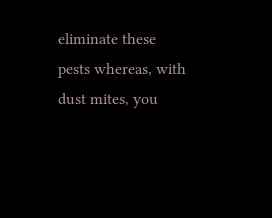eliminate these pests whereas, with dust mites, you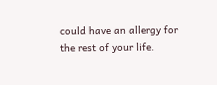could have an allergy for the rest of your life.